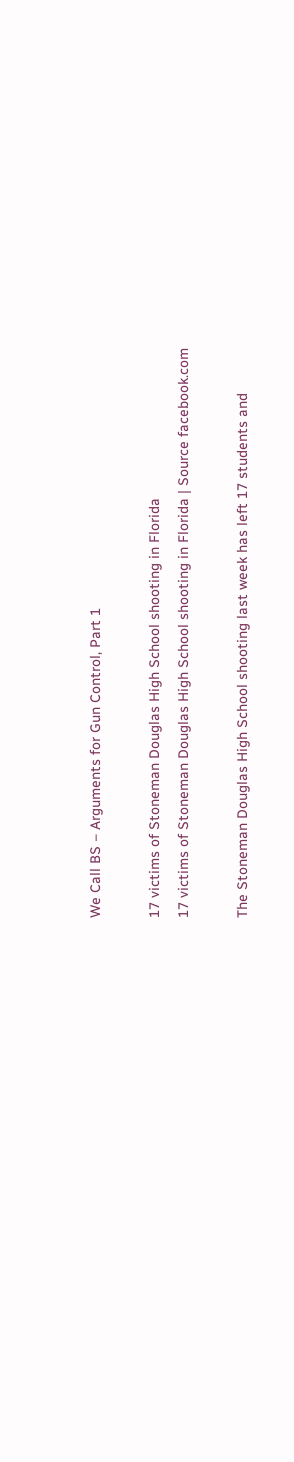We Call BS – Arguments for Gun Control, Part 1

17 victims of Stoneman Douglas High School shooting in Florida
17 victims of Stoneman Douglas High School shooting in Florida | Source facebook.com

The Stoneman Douglas High School shooting last week has left 17 students and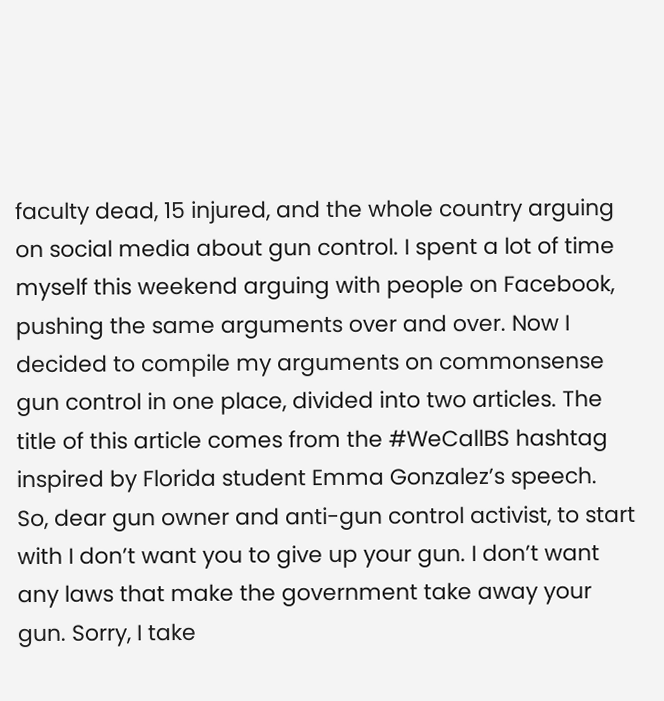faculty dead, 15 injured, and the whole country arguing on social media about gun control. I spent a lot of time myself this weekend arguing with people on Facebook, pushing the same arguments over and over. Now I decided to compile my arguments on commonsense gun control in one place, divided into two articles. The title of this article comes from the #WeCallBS hashtag inspired by Florida student Emma Gonzalez’s speech.
So, dear gun owner and anti-gun control activist, to start with I don’t want you to give up your gun. I don’t want any laws that make the government take away your gun. Sorry, I take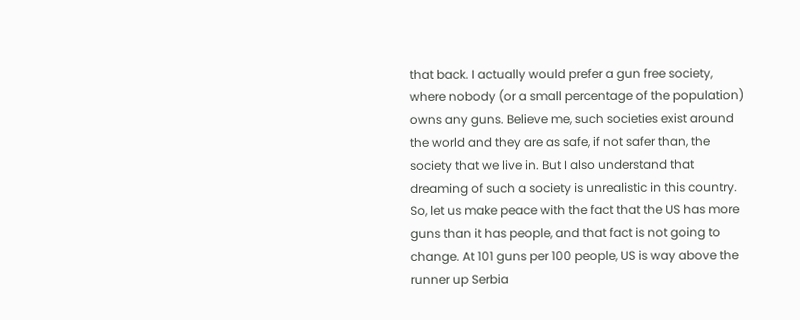that back. I actually would prefer a gun free society, where nobody (or a small percentage of the population) owns any guns. Believe me, such societies exist around the world and they are as safe, if not safer than, the society that we live in. But I also understand that dreaming of such a society is unrealistic in this country. So, let us make peace with the fact that the US has more guns than it has people, and that fact is not going to change. At 101 guns per 100 people, US is way above the runner up Serbia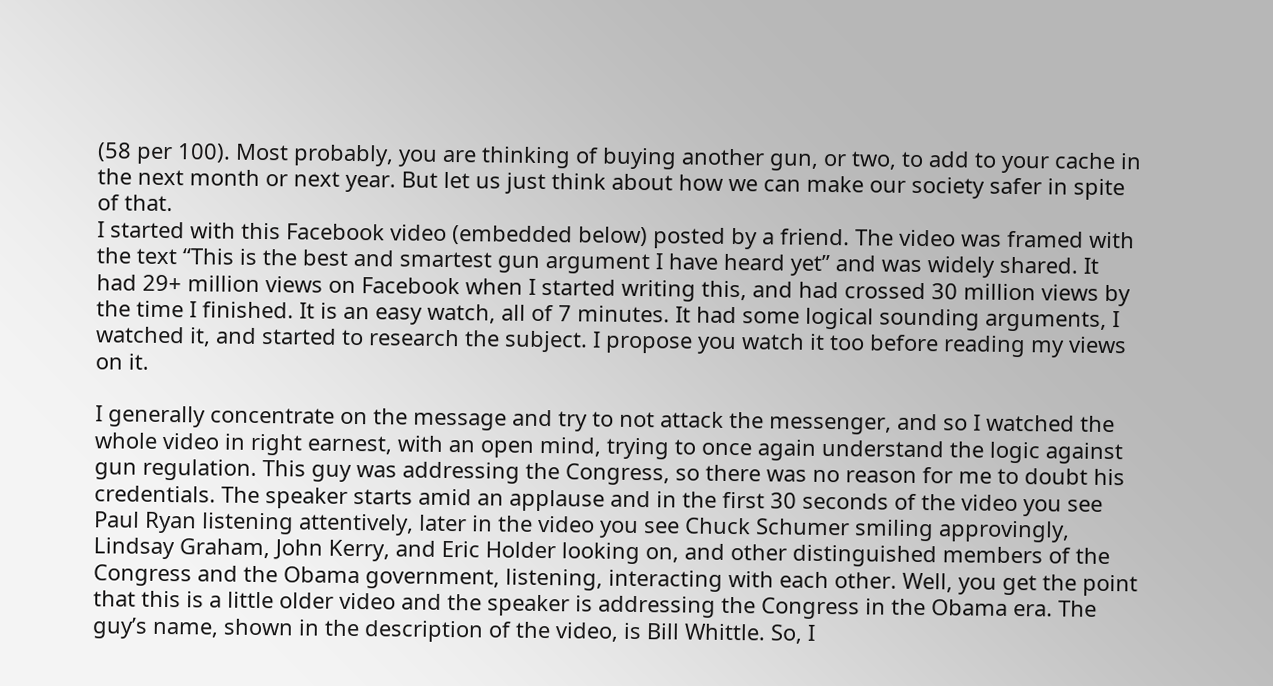(58 per 100). Most probably, you are thinking of buying another gun, or two, to add to your cache in the next month or next year. But let us just think about how we can make our society safer in spite of that.
I started with this Facebook video (embedded below) posted by a friend. The video was framed with the text “This is the best and smartest gun argument I have heard yet” and was widely shared. It had 29+ million views on Facebook when I started writing this, and had crossed 30 million views by the time I finished. It is an easy watch, all of 7 minutes. It had some logical sounding arguments, I watched it, and started to research the subject. I propose you watch it too before reading my views on it.

I generally concentrate on the message and try to not attack the messenger, and so I watched the whole video in right earnest, with an open mind, trying to once again understand the logic against gun regulation. This guy was addressing the Congress, so there was no reason for me to doubt his credentials. The speaker starts amid an applause and in the first 30 seconds of the video you see Paul Ryan listening attentively, later in the video you see Chuck Schumer smiling approvingly, Lindsay Graham, John Kerry, and Eric Holder looking on, and other distinguished members of the Congress and the Obama government, listening, interacting with each other. Well, you get the point that this is a little older video and the speaker is addressing the Congress in the Obama era. The guy’s name, shown in the description of the video, is Bill Whittle. So, I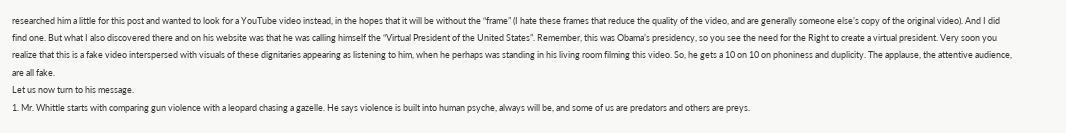researched him a little for this post and wanted to look for a YouTube video instead, in the hopes that it will be without the “frame” (I hate these frames that reduce the quality of the video, and are generally someone else’s copy of the original video). And I did find one. But what I also discovered there and on his website was that he was calling himself the “Virtual President of the United States”. Remember, this was Obama’s presidency, so you see the need for the Right to create a virtual president. Very soon you realize that this is a fake video interspersed with visuals of these dignitaries appearing as listening to him, when he perhaps was standing in his living room filming this video. So, he gets a 10 on 10 on phoniness and duplicity. The applause, the attentive audience, are all fake.
Let us now turn to his message.
1. Mr. Whittle starts with comparing gun violence with a leopard chasing a gazelle. He says violence is built into human psyche, always will be, and some of us are predators and others are preys.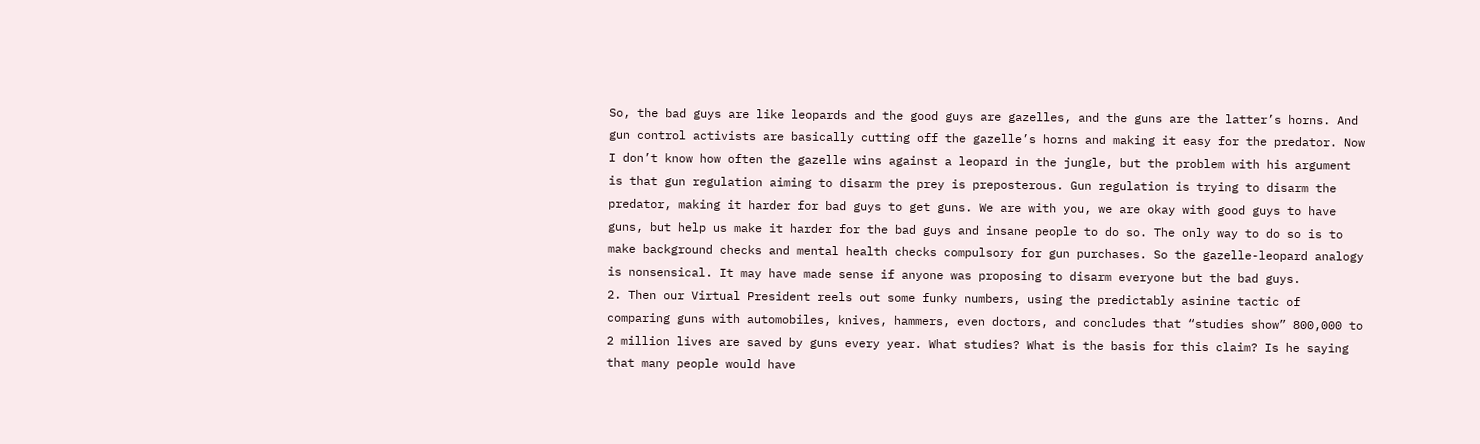So, the bad guys are like leopards and the good guys are gazelles, and the guns are the latter’s horns. And gun control activists are basically cutting off the gazelle’s horns and making it easy for the predator. Now I don’t know how often the gazelle wins against a leopard in the jungle, but the problem with his argument is that gun regulation aiming to disarm the prey is preposterous. Gun regulation is trying to disarm the predator, making it harder for bad guys to get guns. We are with you, we are okay with good guys to have guns, but help us make it harder for the bad guys and insane people to do so. The only way to do so is to make background checks and mental health checks compulsory for gun purchases. So the gazelle-leopard analogy is nonsensical. It may have made sense if anyone was proposing to disarm everyone but the bad guys.
2. Then our Virtual President reels out some funky numbers, using the predictably asinine tactic of comparing guns with automobiles, knives, hammers, even doctors, and concludes that “studies show” 800,000 to 2 million lives are saved by guns every year. What studies? What is the basis for this claim? Is he saying that many people would have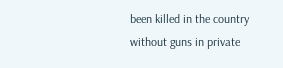been killed in the country without guns in private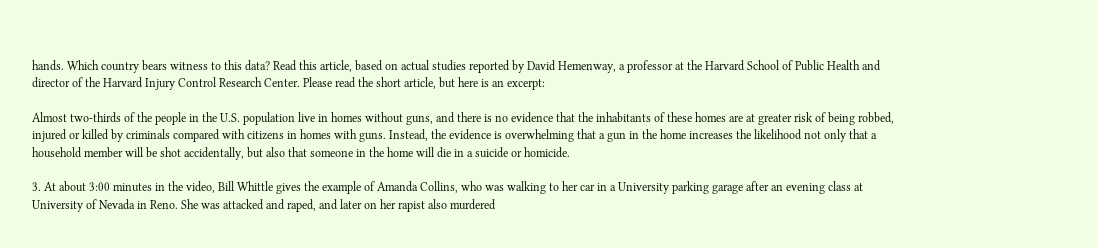hands. Which country bears witness to this data? Read this article, based on actual studies reported by David Hemenway, a professor at the Harvard School of Public Health and director of the Harvard Injury Control Research Center. Please read the short article, but here is an excerpt:

Almost two-thirds of the people in the U.S. population live in homes without guns, and there is no evidence that the inhabitants of these homes are at greater risk of being robbed, injured or killed by criminals compared with citizens in homes with guns. Instead, the evidence is overwhelming that a gun in the home increases the likelihood not only that a household member will be shot accidentally, but also that someone in the home will die in a suicide or homicide.

3. At about 3:00 minutes in the video, Bill Whittle gives the example of Amanda Collins, who was walking to her car in a University parking garage after an evening class at University of Nevada in Reno. She was attacked and raped, and later on her rapist also murdered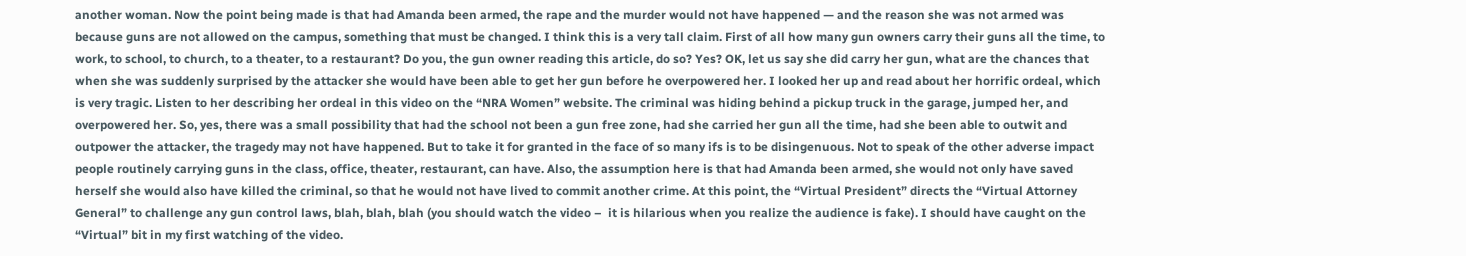another woman. Now the point being made is that had Amanda been armed, the rape and the murder would not have happened — and the reason she was not armed was because guns are not allowed on the campus, something that must be changed. I think this is a very tall claim. First of all how many gun owners carry their guns all the time, to work, to school, to church, to a theater, to a restaurant? Do you, the gun owner reading this article, do so? Yes? OK, let us say she did carry her gun, what are the chances that when she was suddenly surprised by the attacker she would have been able to get her gun before he overpowered her. I looked her up and read about her horrific ordeal, which is very tragic. Listen to her describing her ordeal in this video on the “NRA Women” website. The criminal was hiding behind a pickup truck in the garage, jumped her, and overpowered her. So, yes, there was a small possibility that had the school not been a gun free zone, had she carried her gun all the time, had she been able to outwit and outpower the attacker, the tragedy may not have happened. But to take it for granted in the face of so many ifs is to be disingenuous. Not to speak of the other adverse impact people routinely carrying guns in the class, office, theater, restaurant, can have. Also, the assumption here is that had Amanda been armed, she would not only have saved herself she would also have killed the criminal, so that he would not have lived to commit another crime. At this point, the “Virtual President” directs the “Virtual Attorney General” to challenge any gun control laws, blah, blah, blah (you should watch the video –  it is hilarious when you realize the audience is fake). I should have caught on the “Virtual” bit in my first watching of the video.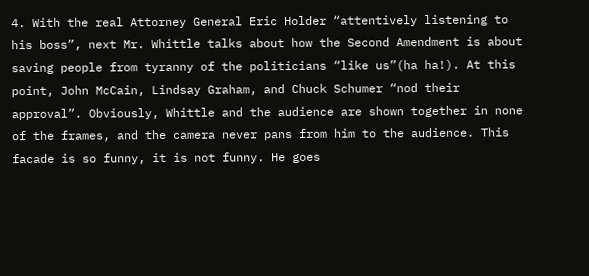4. With the real Attorney General Eric Holder “attentively listening to his boss”, next Mr. Whittle talks about how the Second Amendment is about saving people from tyranny of the politicians “like us”(ha ha!). At this point, John McCain, Lindsay Graham, and Chuck Schumer “nod their approval”. Obviously, Whittle and the audience are shown together in none of the frames, and the camera never pans from him to the audience. This facade is so funny, it is not funny. He goes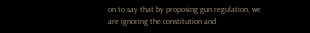on to say that by proposing gun regulation, we are ignoring the constitution and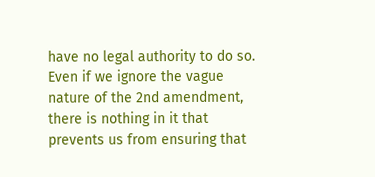have no legal authority to do so. Even if we ignore the vague nature of the 2nd amendment, there is nothing in it that prevents us from ensuring that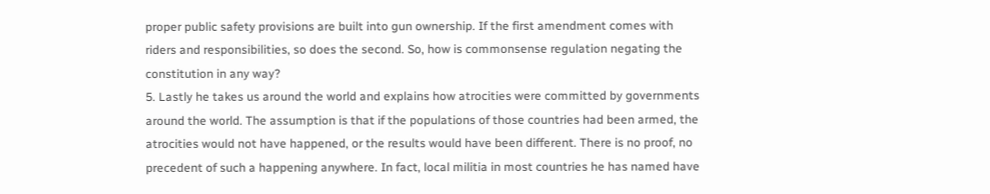proper public safety provisions are built into gun ownership. If the first amendment comes with riders and responsibilities, so does the second. So, how is commonsense regulation negating the constitution in any way?
5. Lastly he takes us around the world and explains how atrocities were committed by governments around the world. The assumption is that if the populations of those countries had been armed, the atrocities would not have happened, or the results would have been different. There is no proof, no precedent of such a happening anywhere. In fact, local militia in most countries he has named have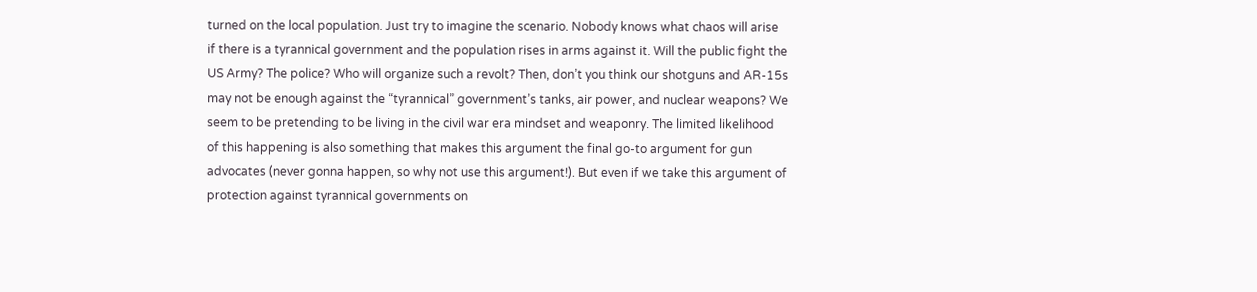turned on the local population. Just try to imagine the scenario. Nobody knows what chaos will arise if there is a tyrannical government and the population rises in arms against it. Will the public fight the US Army? The police? Who will organize such a revolt? Then, don’t you think our shotguns and AR-15s may not be enough against the “tyrannical” government’s tanks, air power, and nuclear weapons? We seem to be pretending to be living in the civil war era mindset and weaponry. The limited likelihood of this happening is also something that makes this argument the final go-to argument for gun advocates (never gonna happen, so why not use this argument!). But even if we take this argument of protection against tyrannical governments on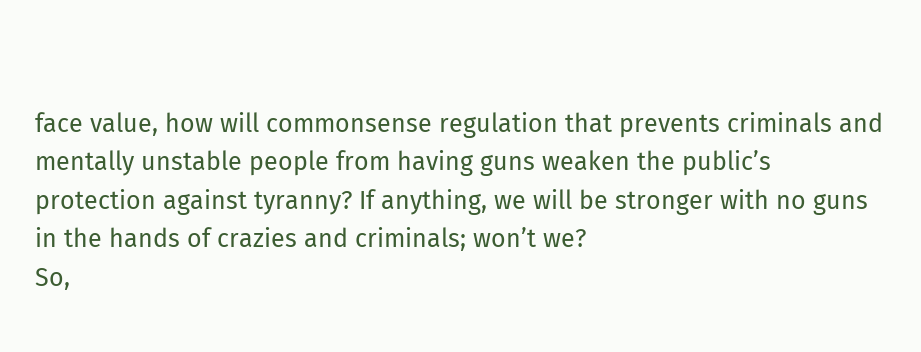face value, how will commonsense regulation that prevents criminals and mentally unstable people from having guns weaken the public’s protection against tyranny? If anything, we will be stronger with no guns in the hands of crazies and criminals; won’t we?
So,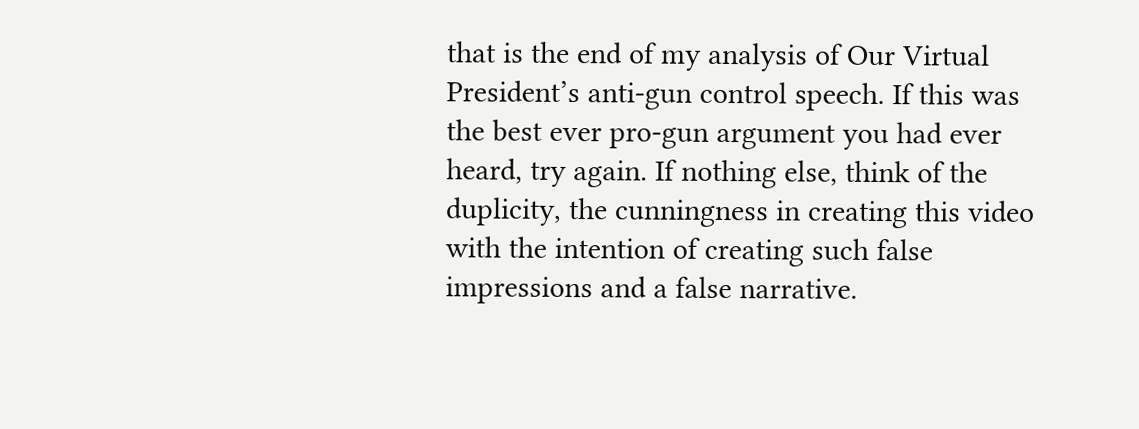that is the end of my analysis of Our Virtual President’s anti-gun control speech. If this was the best ever pro-gun argument you had ever heard, try again. If nothing else, think of the duplicity, the cunningness in creating this video with the intention of creating such false impressions and a false narrative.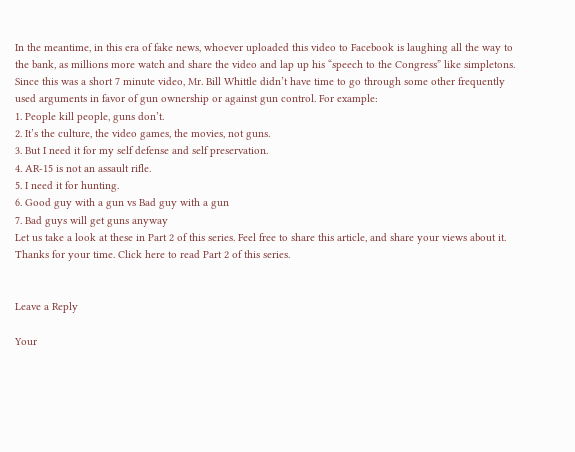In the meantime, in this era of fake news, whoever uploaded this video to Facebook is laughing all the way to the bank, as millions more watch and share the video and lap up his “speech to the Congress” like simpletons.
Since this was a short 7 minute video, Mr. Bill Whittle didn’t have time to go through some other frequently used arguments in favor of gun ownership or against gun control. For example:
1. People kill people, guns don’t.
2. It’s the culture, the video games, the movies, not guns.
3. But I need it for my self defense and self preservation.
4. AR-15 is not an assault rifle.
5. I need it for hunting.
6. Good guy with a gun vs Bad guy with a gun
7. Bad guys will get guns anyway
Let us take a look at these in Part 2 of this series. Feel free to share this article, and share your views about it. Thanks for your time. Click here to read Part 2 of this series.


Leave a Reply

Your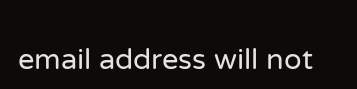email address will not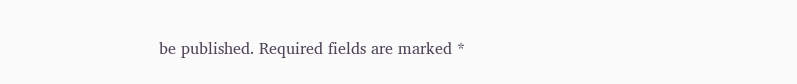be published. Required fields are marked *